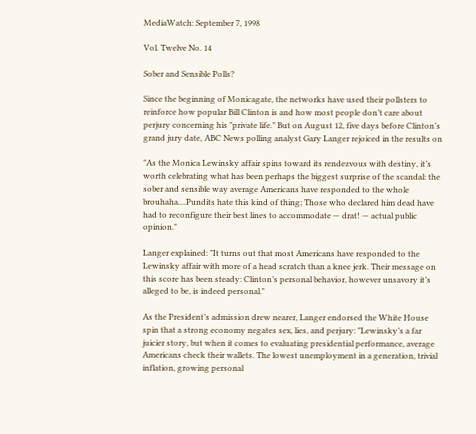MediaWatch: September 7, 1998

Vol. Twelve No. 14

Sober and Sensible Polls?

Since the beginning of Monicagate, the networks have used their pollsters to reinforce how popular Bill Clinton is and how most people don’t care about perjury concerning his "private life." But on August 12, five days before Clinton’s grand jury date, ABC News polling analyst Gary Langer rejoiced in the results on

"As the Monica Lewinsky affair spins toward its rendezvous with destiny, it’s worth celebrating what has been perhaps the biggest surprise of the scandal: the sober and sensible way average Americans have responded to the whole brouhaha....Pundits hate this kind of thing; Those who declared him dead have had to reconfigure their best lines to accommodate — drat! — actual public opinion."

Langer explained: "It turns out that most Americans have responded to the Lewinsky affair with more of a head scratch than a knee jerk. Their message on this score has been steady: Clinton’s personal behavior, however unsavory it’s alleged to be, is indeed personal."

As the President’s admission drew nearer, Langer endorsed the White House spin that a strong economy negates sex, lies, and perjury: "Lewinsky’s a far juicier story, but when it comes to evaluating presidential performance, average Americans check their wallets. The lowest unemployment in a generation, trivial inflation, growing personal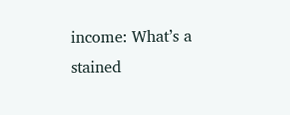income: What’s a stained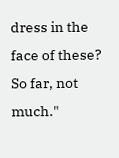dress in the face of these? So far, not much."